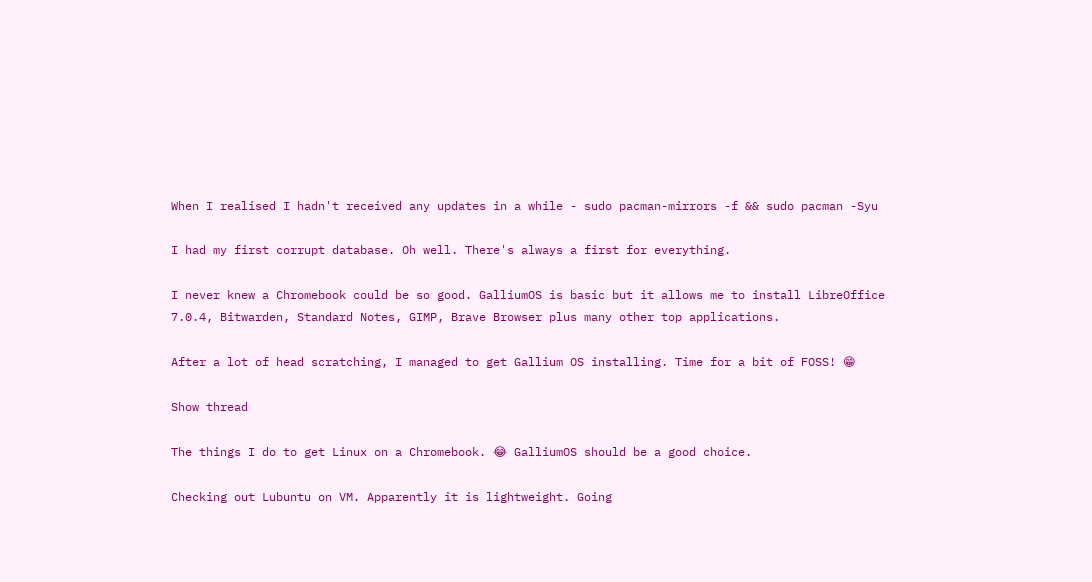When I realised I hadn't received any updates in a while - sudo pacman-mirrors -f && sudo pacman -Syu

I had my first corrupt database. Oh well. There's always a first for everything.

I never knew a Chromebook could be so good. GalliumOS is basic but it allows me to install LibreOffice 7.0.4, Bitwarden, Standard Notes, GIMP, Brave Browser plus many other top applications.

After a lot of head scratching, I managed to get Gallium OS installing. Time for a bit of FOSS! 😁

Show thread

The things I do to get Linux on a Chromebook. 😂 GalliumOS should be a good choice.

Checking out Lubuntu on VM. Apparently it is lightweight. Going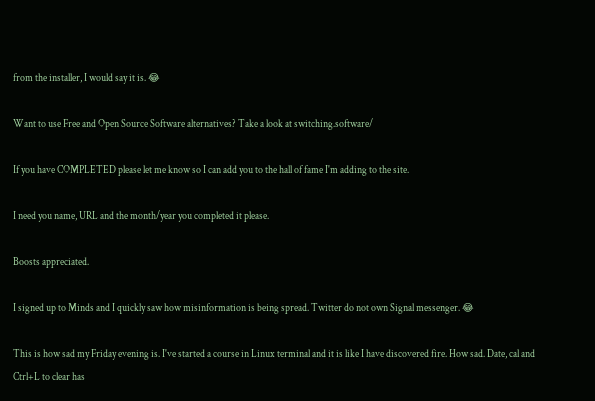from the installer, I would say it is. 😂

Want to use Free and Open Source Software alternatives? Take a look at switching.software/

If you have COMPLETED please let me know so I can add you to the hall of fame I'm adding to the site.

I need you name, URL and the month/year you completed it please.

Boosts appreciated.

I signed up to Minds and I quickly saw how misinformation is being spread. Twitter do not own Signal messenger. 😂

This is how sad my Friday evening is. I've started a course in Linux terminal and it is like I have discovered fire. How sad. Date, cal and Ctrl+L to clear has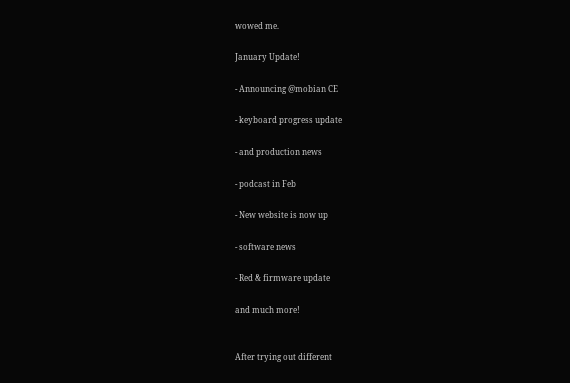wowed me.

January Update!

- Announcing @mobian CE

- keyboard progress update

- and production news

- podcast in Feb

- New website is now up

- software news

- Red & firmware update

and much more!


After trying out different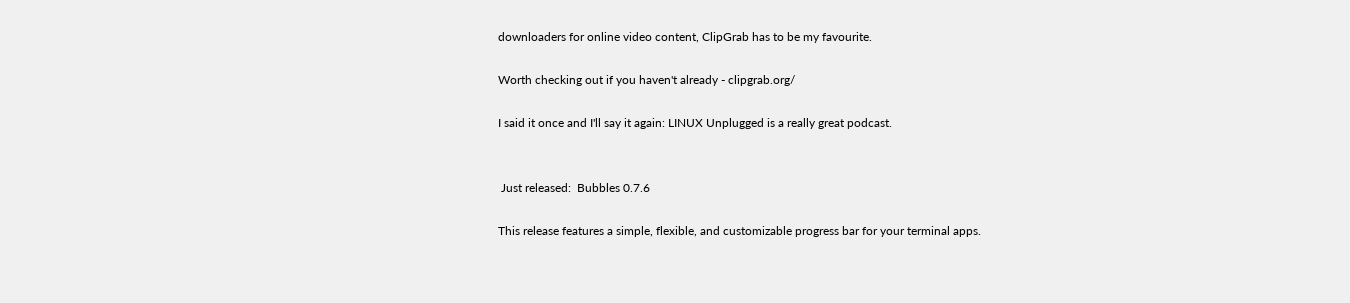downloaders for online video content, ClipGrab has to be my favourite.

Worth checking out if you haven't already - clipgrab.org/

I said it once and I'll say it again: LINUX Unplugged is a really great podcast.


 Just released:  Bubbles 0.7.6

This release features a simple, flexible, and customizable progress bar for your terminal apps.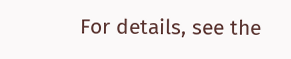For details, see the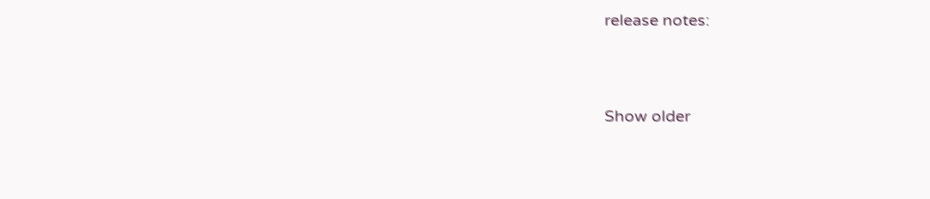release notes:


Show older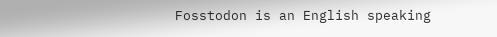Fosstodon is an English speaking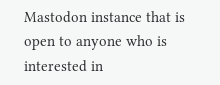Mastodon instance that is open to anyone who is interested in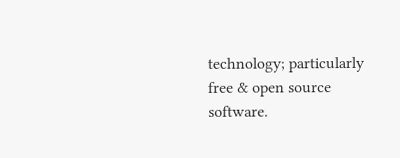technology; particularly free & open source software.